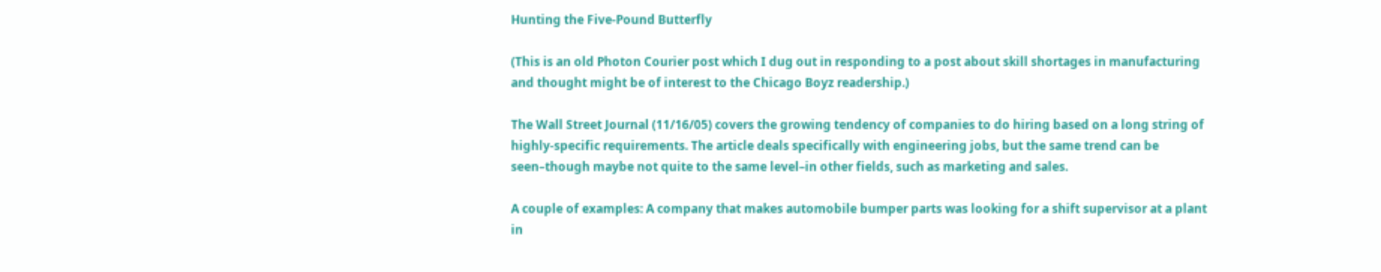Hunting the Five-Pound Butterfly

(This is an old Photon Courier post which I dug out in responding to a post about skill shortages in manufacturing and thought might be of interest to the Chicago Boyz readership.)

The Wall Street Journal (11/16/05) covers the growing tendency of companies to do hiring based on a long string of highly-specific requirements. The article deals specifically with engineering jobs, but the same trend can be seen–though maybe not quite to the same level–in other fields, such as marketing and sales.

A couple of examples: A company that makes automobile bumper parts was looking for a shift supervisor at a plant in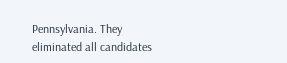Pennsylvania. They eliminated all candidates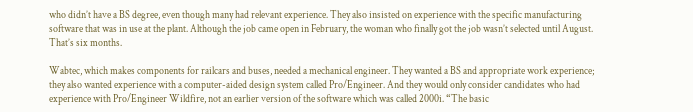who didn’t have a BS degree, even though many had relevant experience. They also insisted on experience with the specific manufacturing software that was in use at the plant. Although the job came open in February, the woman who finally got the job wasn’t selected until August. That’s six months.

Wabtec, which makes components for railcars and buses, needed a mechanical engineer. They wanted a BS and appropriate work experience; they also wanted experience with a computer-aided design system called Pro/Engineer. And they would only consider candidates who had experience with Pro/Engineer Wildfire, not an earlier version of the software which was called 2000i. “The basic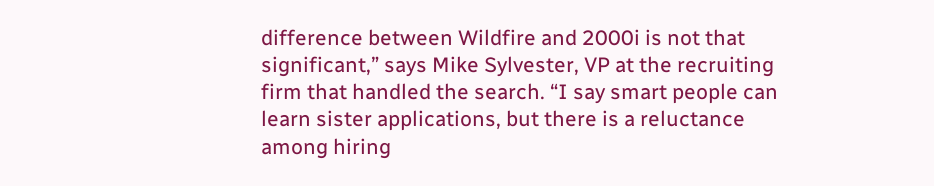difference between Wildfire and 2000i is not that significant,” says Mike Sylvester, VP at the recruiting firm that handled the search. “I say smart people can learn sister applications, but there is a reluctance among hiring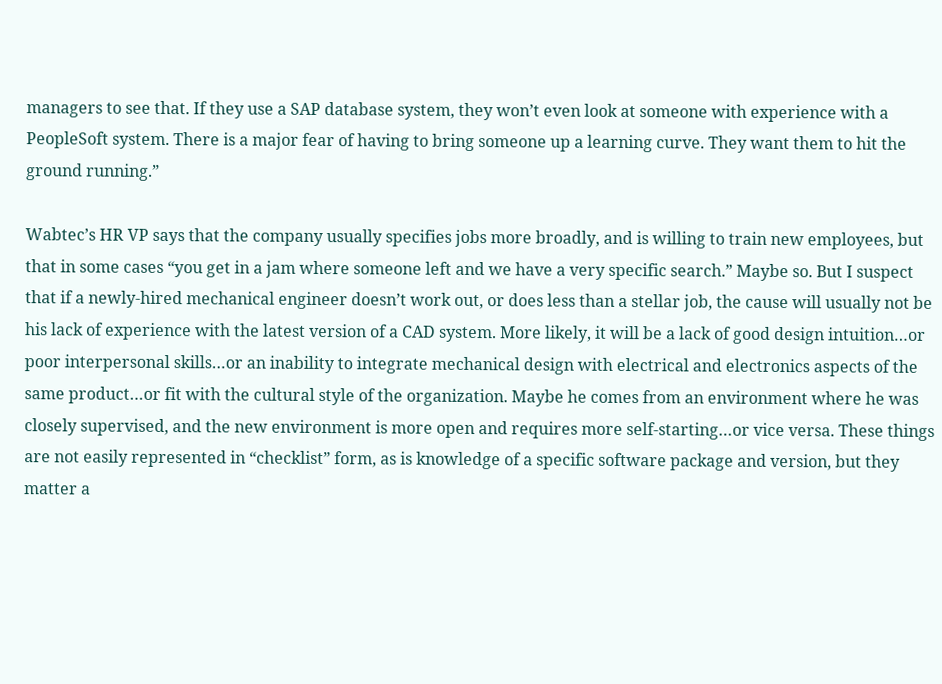managers to see that. If they use a SAP database system, they won’t even look at someone with experience with a PeopleSoft system. There is a major fear of having to bring someone up a learning curve. They want them to hit the ground running.”

Wabtec’s HR VP says that the company usually specifies jobs more broadly, and is willing to train new employees, but that in some cases “you get in a jam where someone left and we have a very specific search.” Maybe so. But I suspect that if a newly-hired mechanical engineer doesn’t work out, or does less than a stellar job, the cause will usually not be his lack of experience with the latest version of a CAD system. More likely, it will be a lack of good design intuition…or poor interpersonal skills…or an inability to integrate mechanical design with electrical and electronics aspects of the same product…or fit with the cultural style of the organization. Maybe he comes from an environment where he was closely supervised, and the new environment is more open and requires more self-starting…or vice versa. These things are not easily represented in “checklist” form, as is knowledge of a specific software package and version, but they matter a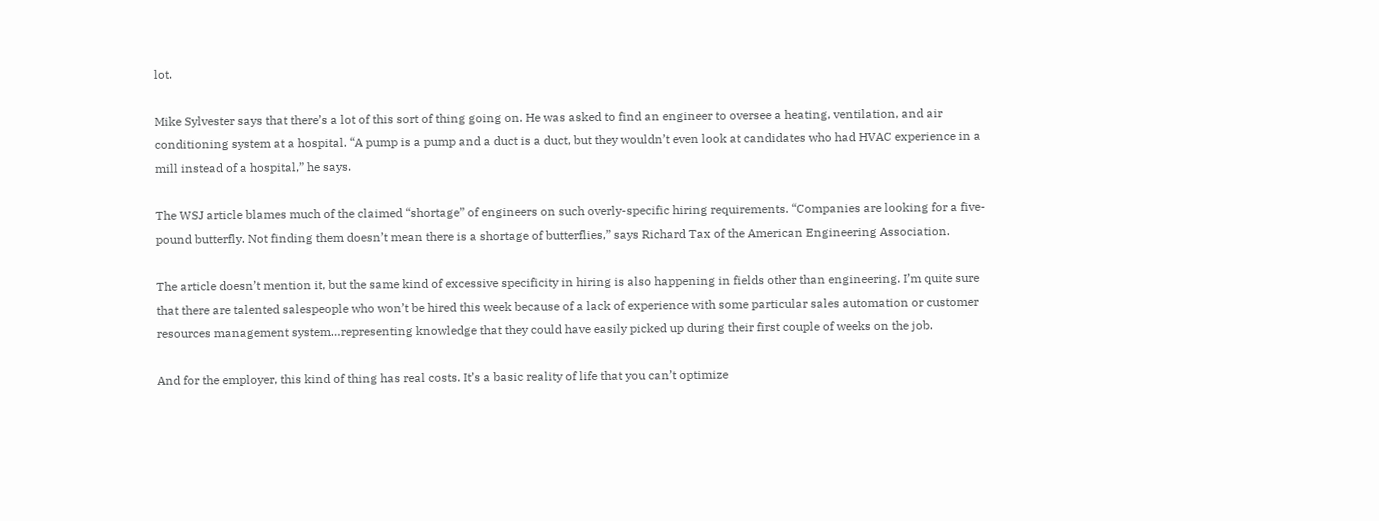lot.

Mike Sylvester says that there’s a lot of this sort of thing going on. He was asked to find an engineer to oversee a heating, ventilation, and air conditioning system at a hospital. “A pump is a pump and a duct is a duct, but they wouldn’t even look at candidates who had HVAC experience in a mill instead of a hospital,” he says.

The WSJ article blames much of the claimed “shortage” of engineers on such overly-specific hiring requirements. “Companies are looking for a five-pound butterfly. Not finding them doesn’t mean there is a shortage of butterflies,” says Richard Tax of the American Engineering Association.

The article doesn’t mention it, but the same kind of excessive specificity in hiring is also happening in fields other than engineering. I’m quite sure that there are talented salespeople who won’t be hired this week because of a lack of experience with some particular sales automation or customer resources management system…representing knowledge that they could have easily picked up during their first couple of weeks on the job.

And for the employer, this kind of thing has real costs. It’s a basic reality of life that you can’t optimize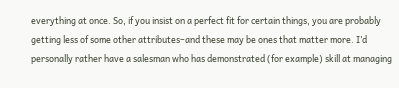everything at once. So, if you insist on a perfect fit for certain things, you are probably getting less of some other attributes–and these may be ones that matter more. I’d personally rather have a salesman who has demonstrated (for example) skill at managing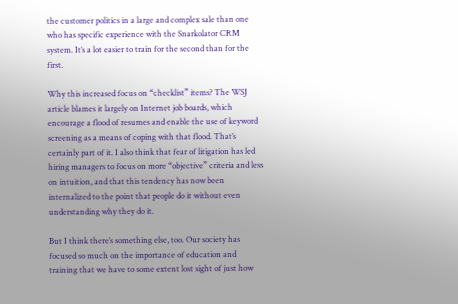the customer politics in a large and complex sale than one who has specific experience with the Snarkolator CRM system. It’s a lot easier to train for the second than for the first.

Why this increased focus on “checklist” items? The WSJ article blames it largely on Internet job boards, which encourage a flood of resumes and enable the use of keyword screening as a means of coping with that flood. That’s certainly part of it. I also think that fear of litigation has led hiring managers to focus on more “objective” criteria and less on intuition, and that this tendency has now been internalized to the point that people do it without even understanding why they do it.

But I think there’s something else, too. Our society has focused so much on the importance of education and training that we have to some extent lost sight of just how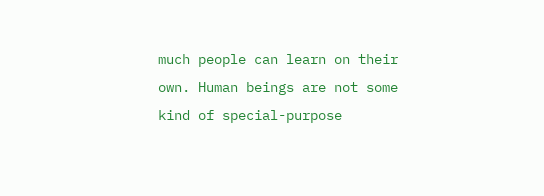much people can learn on their own. Human beings are not some kind of special-purpose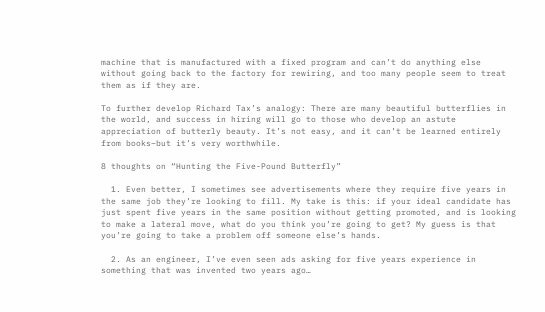machine that is manufactured with a fixed program and can’t do anything else without going back to the factory for rewiring, and too many people seem to treat them as if they are.

To further develop Richard Tax’s analogy: There are many beautiful butterflies in the world, and success in hiring will go to those who develop an astute appreciation of butterly beauty. It’s not easy, and it can’t be learned entirely from books–but it’s very worthwhile.

8 thoughts on “Hunting the Five-Pound Butterfly”

  1. Even better, I sometimes see advertisements where they require five years in the same job they’re looking to fill. My take is this: if your ideal candidate has just spent five years in the same position without getting promoted, and is looking to make a lateral move, what do you think you’re going to get? My guess is that you’re going to take a problem off someone else’s hands.

  2. As an engineer, I’ve even seen ads asking for five years experience in something that was invented two years ago…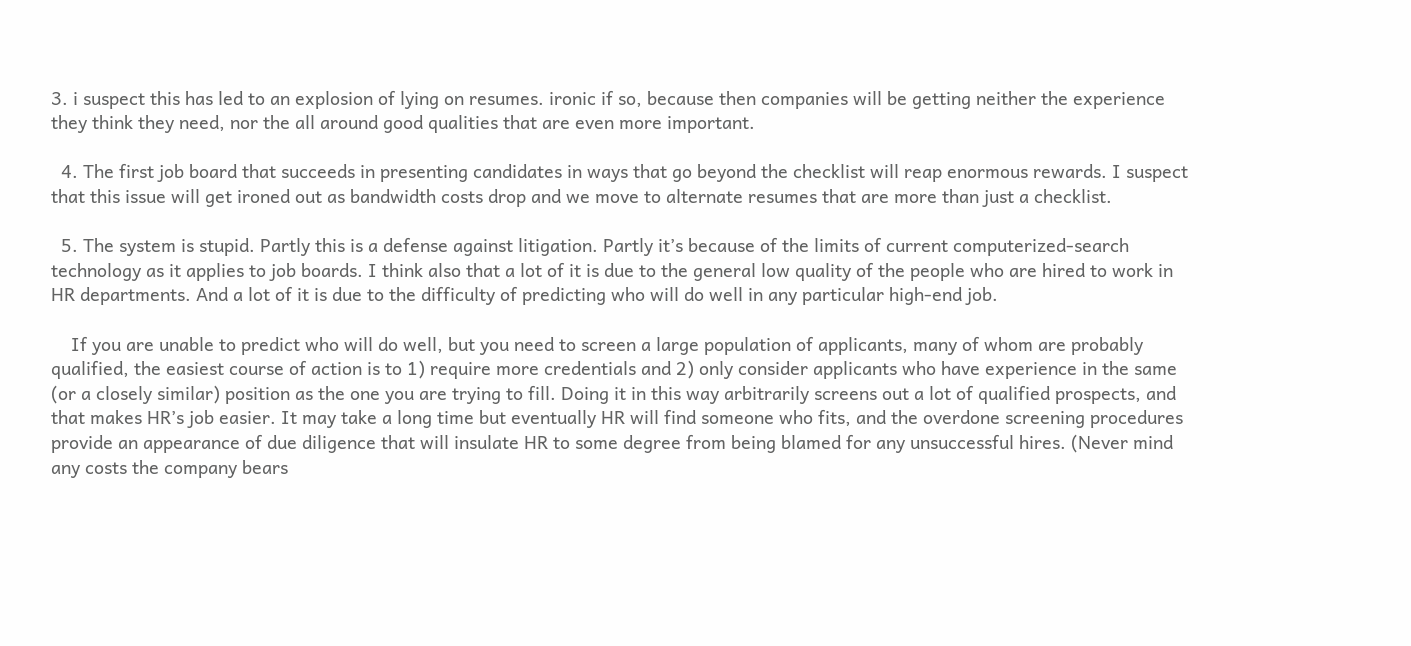3. i suspect this has led to an explosion of lying on resumes. ironic if so, because then companies will be getting neither the experience they think they need, nor the all around good qualities that are even more important.

  4. The first job board that succeeds in presenting candidates in ways that go beyond the checklist will reap enormous rewards. I suspect that this issue will get ironed out as bandwidth costs drop and we move to alternate resumes that are more than just a checklist.

  5. The system is stupid. Partly this is a defense against litigation. Partly it’s because of the limits of current computerized-search technology as it applies to job boards. I think also that a lot of it is due to the general low quality of the people who are hired to work in HR departments. And a lot of it is due to the difficulty of predicting who will do well in any particular high-end job.

    If you are unable to predict who will do well, but you need to screen a large population of applicants, many of whom are probably qualified, the easiest course of action is to 1) require more credentials and 2) only consider applicants who have experience in the same (or a closely similar) position as the one you are trying to fill. Doing it in this way arbitrarily screens out a lot of qualified prospects, and that makes HR’s job easier. It may take a long time but eventually HR will find someone who fits, and the overdone screening procedures provide an appearance of due diligence that will insulate HR to some degree from being blamed for any unsuccessful hires. (Never mind any costs the company bears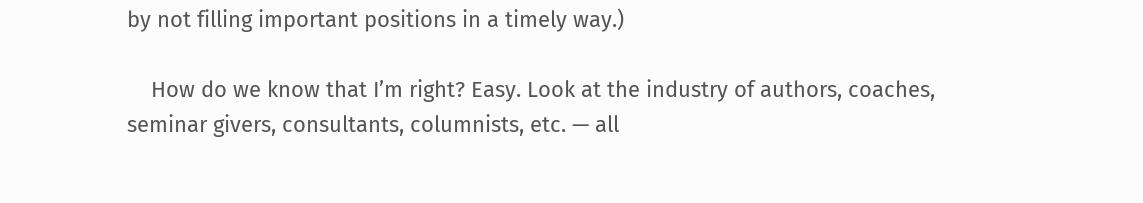by not filling important positions in a timely way.)

    How do we know that I’m right? Easy. Look at the industry of authors, coaches, seminar givers, consultants, columnists, etc. — all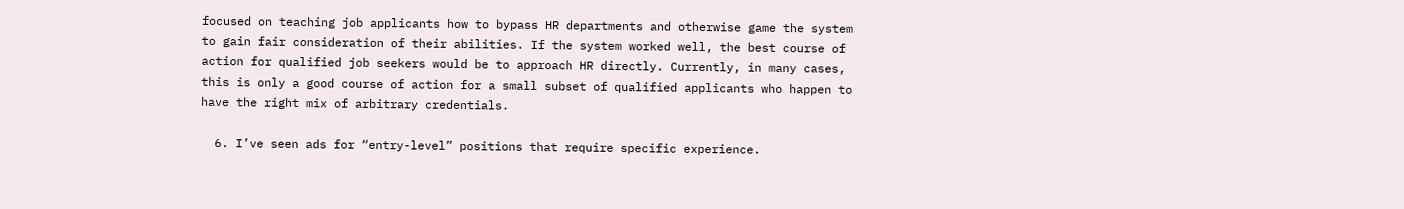focused on teaching job applicants how to bypass HR departments and otherwise game the system to gain fair consideration of their abilities. If the system worked well, the best course of action for qualified job seekers would be to approach HR directly. Currently, in many cases, this is only a good course of action for a small subset of qualified applicants who happen to have the right mix of arbitrary credentials.

  6. I’ve seen ads for “entry-level” positions that require specific experience.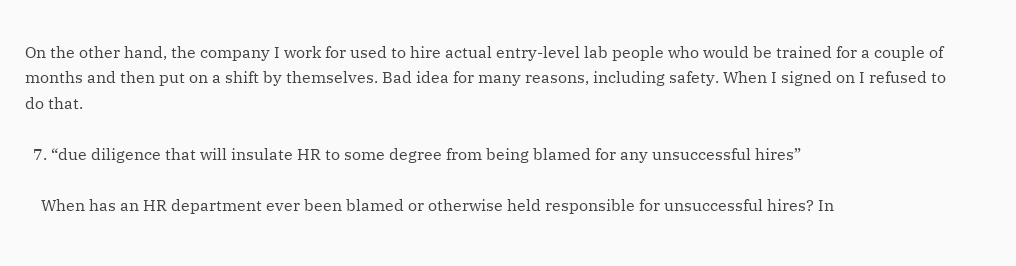On the other hand, the company I work for used to hire actual entry-level lab people who would be trained for a couple of months and then put on a shift by themselves. Bad idea for many reasons, including safety. When I signed on I refused to do that.

  7. “due diligence that will insulate HR to some degree from being blamed for any unsuccessful hires”

    When has an HR department ever been blamed or otherwise held responsible for unsuccessful hires? In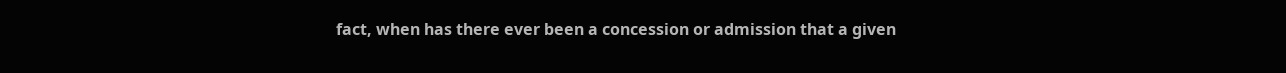fact, when has there ever been a concession or admission that a given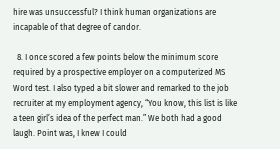hire was unsuccessful? I think human organizations are incapable of that degree of candor.

  8. I once scored a few points below the minimum score required by a prospective employer on a computerized MS Word test. I also typed a bit slower and remarked to the job recruiter at my employment agency, “You know, this list is like a teen girl’s idea of the perfect man.” We both had a good laugh. Point was, I knew I could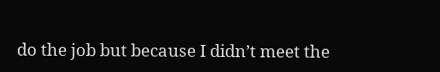do the job but because I didn’t meet the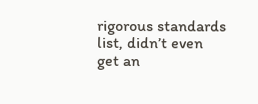rigorous standards list, didn’t even get an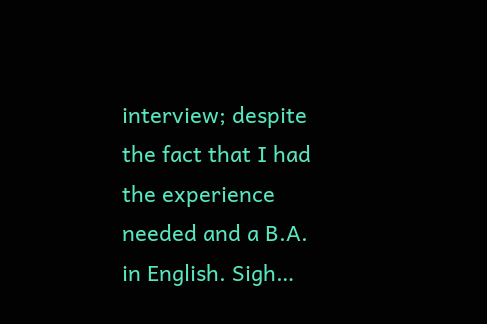interview; despite the fact that I had the experience needed and a B.A. in English. Sigh…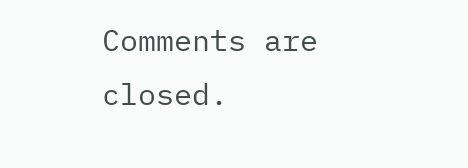Comments are closed.